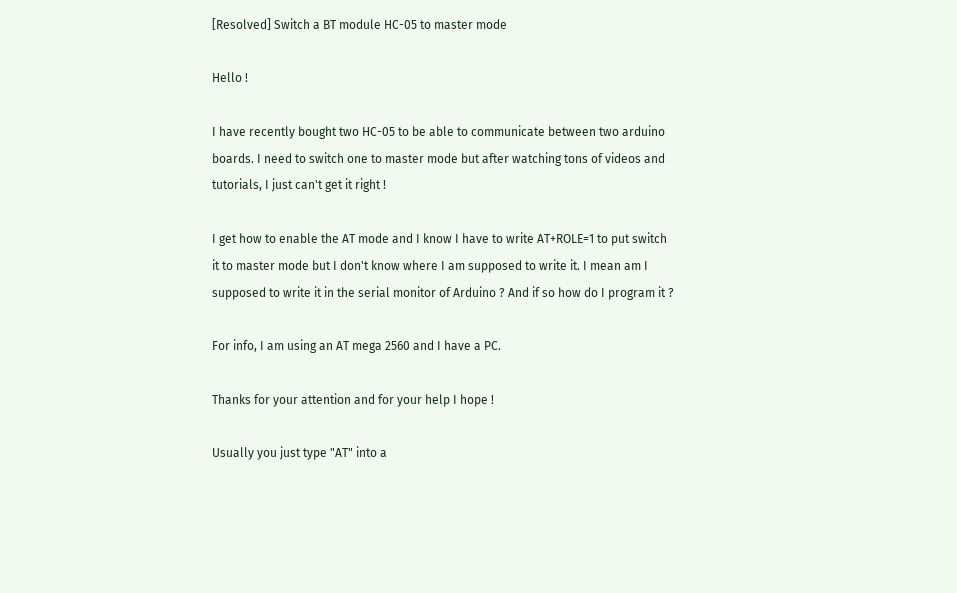[Resolved] Switch a BT module HC-05 to master mode

Hello !

I have recently bought two HC-05 to be able to communicate between two arduino boards. I need to switch one to master mode but after watching tons of videos and tutorials, I just can't get it right !

I get how to enable the AT mode and I know I have to write AT+ROLE=1 to put switch it to master mode but I don't know where I am supposed to write it. I mean am I supposed to write it in the serial monitor of Arduino ? And if so how do I program it ?

For info, I am using an AT mega 2560 and I have a PC.

Thanks for your attention and for your help I hope !

Usually you just type "AT" into a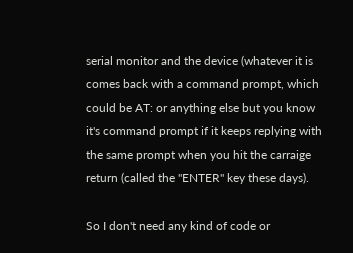serial monitor and the device (whatever it is comes back with a command prompt, which could be AT: or anything else but you know it's command prompt if it keeps replying with the same prompt when you hit the carraige return (called the "ENTER" key these days).

So I don't need any kind of code or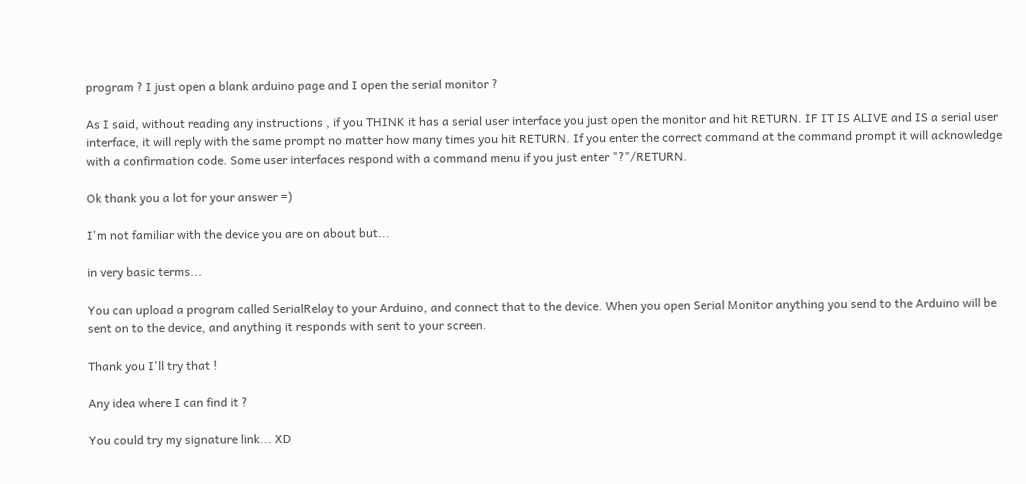program ? I just open a blank arduino page and I open the serial monitor ?

As I said, without reading any instructions , if you THINK it has a serial user interface you just open the monitor and hit RETURN. IF IT IS ALIVE and IS a serial user interface, it will reply with the same prompt no matter how many times you hit RETURN. If you enter the correct command at the command prompt it will acknowledge with a confirmation code. Some user interfaces respond with a command menu if you just enter "?"/RETURN.

Ok thank you a lot for your answer =)

I'm not familiar with the device you are on about but...

in very basic terms...

You can upload a program called SerialRelay to your Arduino, and connect that to the device. When you open Serial Monitor anything you send to the Arduino will be sent on to the device, and anything it responds with sent to your screen.

Thank you I'll try that !

Any idea where I can find it ?

You could try my signature link... XD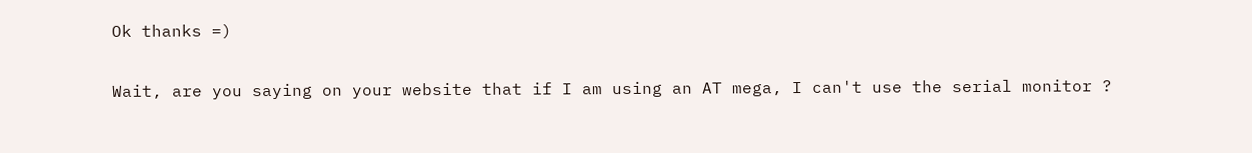Ok thanks =)

Wait, are you saying on your website that if I am using an AT mega, I can't use the serial monitor ?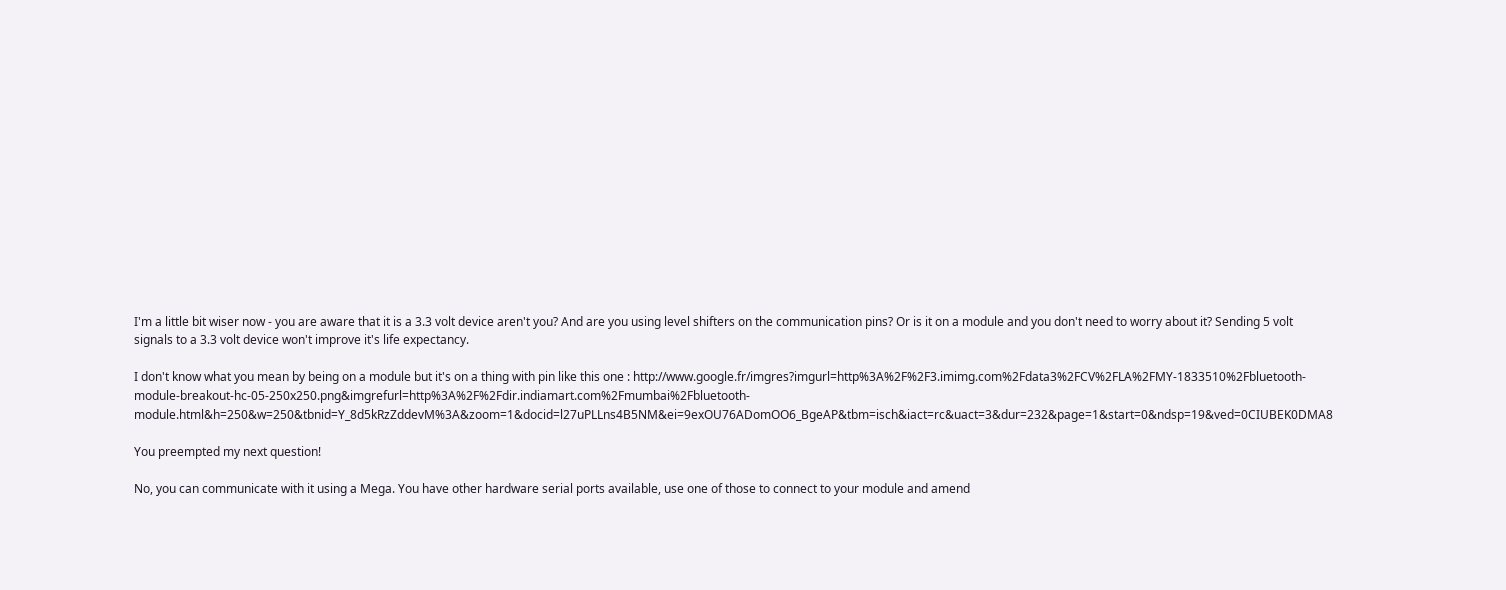I'm a little bit wiser now - you are aware that it is a 3.3 volt device aren't you? And are you using level shifters on the communication pins? Or is it on a module and you don't need to worry about it? Sending 5 volt signals to a 3.3 volt device won't improve it's life expectancy.

I don't know what you mean by being on a module but it's on a thing with pin like this one : http://www.google.fr/imgres?imgurl=http%3A%2F%2F3.imimg.com%2Fdata3%2FCV%2FLA%2FMY-1833510%2Fbluetooth-module-breakout-hc-05-250x250.png&imgrefurl=http%3A%2F%2Fdir.indiamart.com%2Fmumbai%2Fbluetooth-module.html&h=250&w=250&tbnid=Y_8d5kRzZddevM%3A&zoom=1&docid=l27uPLLns4B5NM&ei=9exOU76ADomOO6_BgeAP&tbm=isch&iact=rc&uact=3&dur=232&page=1&start=0&ndsp=19&ved=0CIUBEK0DMA8

You preempted my next question!

No, you can communicate with it using a Mega. You have other hardware serial ports available, use one of those to connect to your module and amend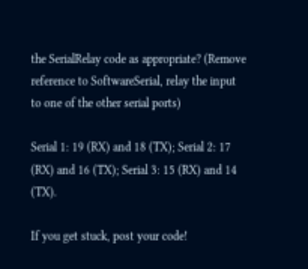the SerialRelay code as appropriate? (Remove reference to SoftwareSerial, relay the input to one of the other serial ports)

Serial 1: 19 (RX) and 18 (TX); Serial 2: 17 (RX) and 16 (TX); Serial 3: 15 (RX) and 14 (TX).

If you get stuck, post your code!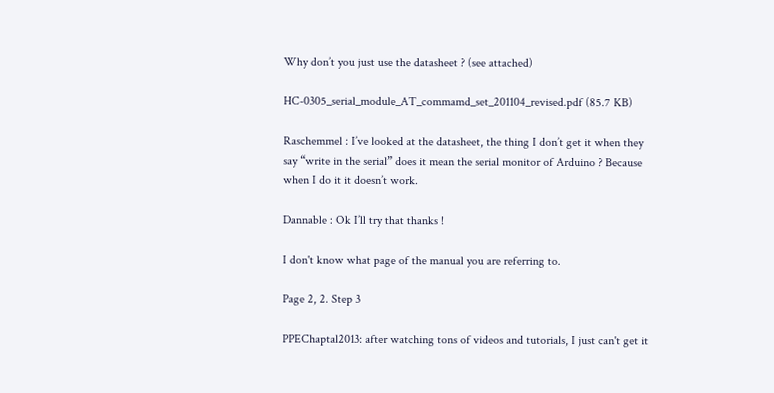Why don’t you just use the datasheet ? (see attached)

HC-0305_serial_module_AT_commamd_set_201104_revised.pdf (85.7 KB)

Raschemmel : I’ve looked at the datasheet, the thing I don’t get it when they say “write in the serial” does it mean the serial monitor of Arduino ? Because when I do it it doesn’t work.

Dannable : Ok I’ll try that thanks !

I don't know what page of the manual you are referring to.

Page 2, 2. Step 3

PPEChaptal2013: after watching tons of videos and tutorials, I just can't get it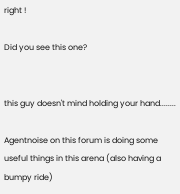right !

Did you see this one?


this guy doesn't mind holding your hand........

Agentnoise on this forum is doing some useful things in this arena (also having a bumpy ride)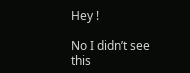Hey !

No I didn’t see this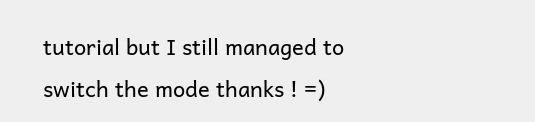tutorial but I still managed to switch the mode thanks ! =)